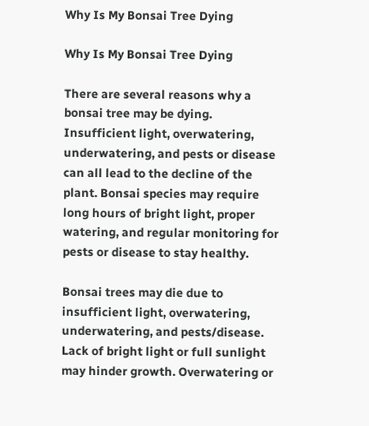Why Is My Bonsai Tree Dying

Why Is My Bonsai Tree Dying

There are several reasons why a bonsai tree may be dying. Insufficient light, overwatering, underwatering, and pests or disease can all lead to the decline of the plant. Bonsai species may require long hours of bright light, proper watering, and regular monitoring for pests or disease to stay healthy.

Bonsai trees may die due to insufficient light, overwatering, underwatering, and pests/disease. Lack of bright light or full sunlight may hinder growth. Overwatering or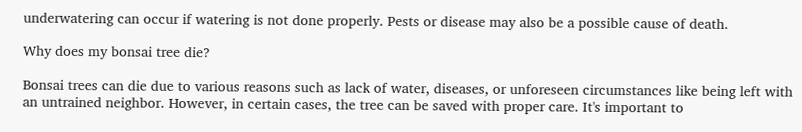underwatering can occur if watering is not done properly. Pests or disease may also be a possible cause of death.

Why does my bonsai tree die?

Bonsai trees can die due to various reasons such as lack of water, diseases, or unforeseen circumstances like being left with an untrained neighbor. However, in certain cases, the tree can be saved with proper care. It's important to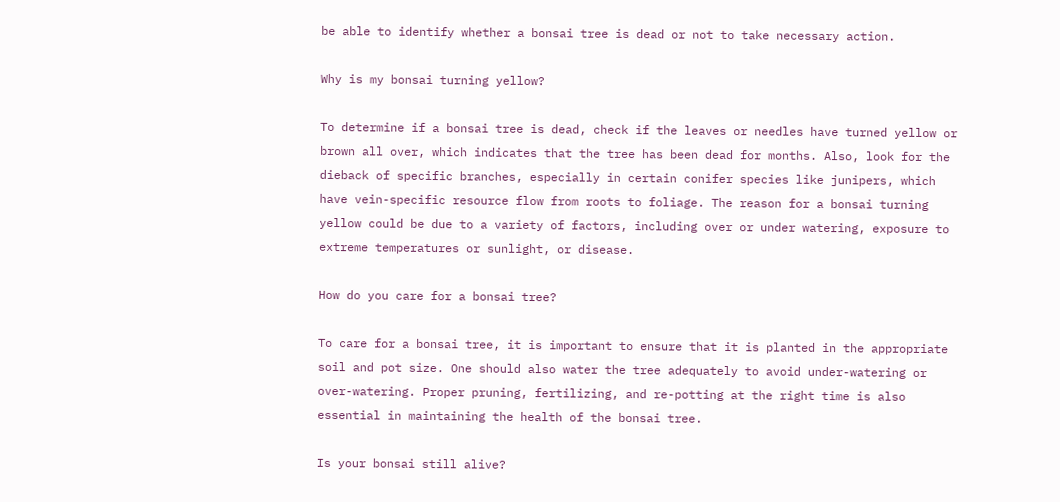be able to identify whether a bonsai tree is dead or not to take necessary action.

Why is my bonsai turning yellow?

To determine if a bonsai tree is dead, check if the leaves or needles have turned yellow or brown all over, which indicates that the tree has been dead for months. Also, look for the dieback of specific branches, especially in certain conifer species like junipers, which have vein-specific resource flow from roots to foliage. The reason for a bonsai turning yellow could be due to a variety of factors, including over or under watering, exposure to extreme temperatures or sunlight, or disease.

How do you care for a bonsai tree?

To care for a bonsai tree, it is important to ensure that it is planted in the appropriate soil and pot size. One should also water the tree adequately to avoid under-watering or over-watering. Proper pruning, fertilizing, and re-potting at the right time is also essential in maintaining the health of the bonsai tree.

Is your bonsai still alive?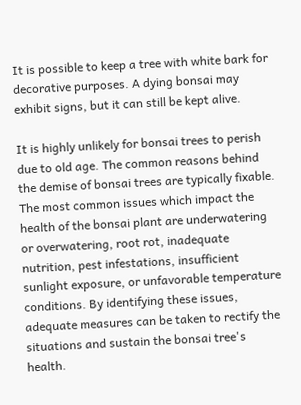It is possible to keep a tree with white bark for decorative purposes. A dying bonsai may exhibit signs, but it can still be kept alive.

It is highly unlikely for bonsai trees to perish due to old age. The common reasons behind the demise of bonsai trees are typically fixable. The most common issues which impact the health of the bonsai plant are underwatering or overwatering, root rot, inadequate nutrition, pest infestations, insufficient sunlight exposure, or unfavorable temperature conditions. By identifying these issues, adequate measures can be taken to rectify the situations and sustain the bonsai tree's health.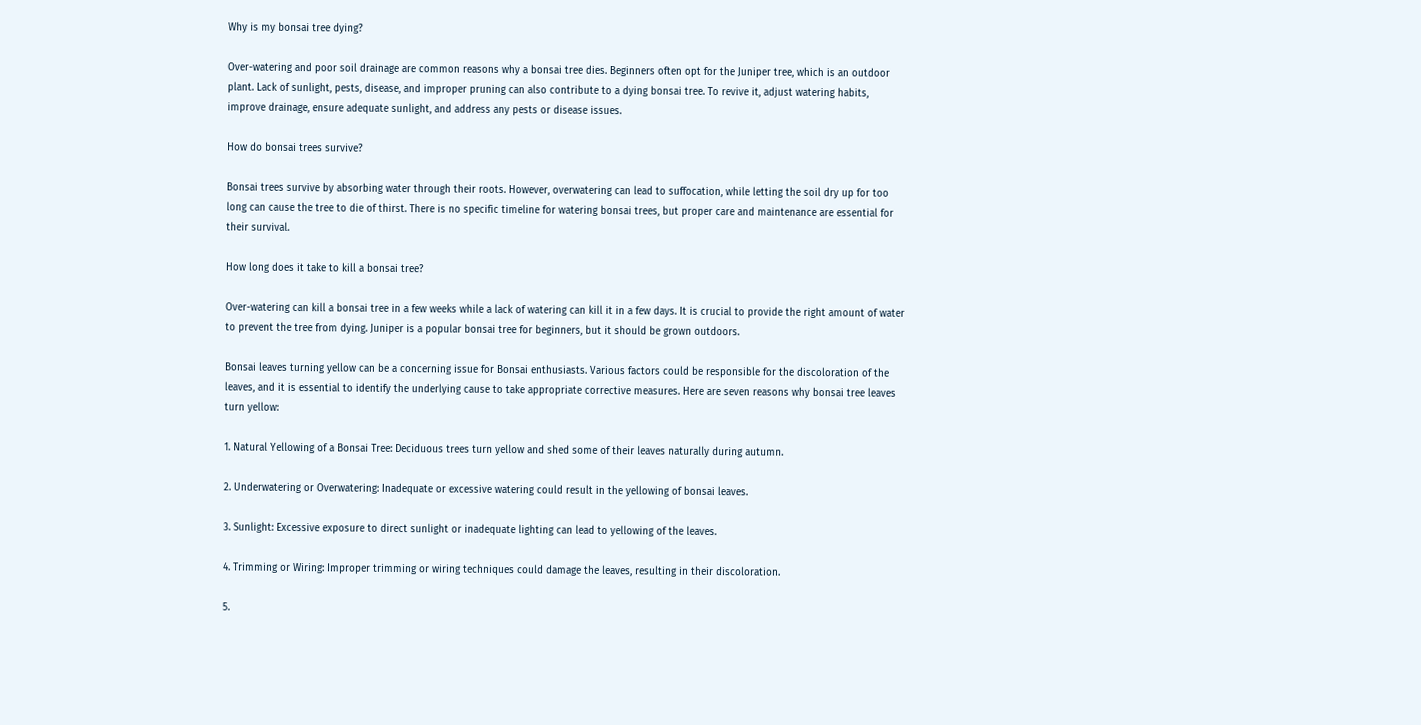Why is my bonsai tree dying?

Over-watering and poor soil drainage are common reasons why a bonsai tree dies. Beginners often opt for the Juniper tree, which is an outdoor plant. Lack of sunlight, pests, disease, and improper pruning can also contribute to a dying bonsai tree. To revive it, adjust watering habits, improve drainage, ensure adequate sunlight, and address any pests or disease issues.

How do bonsai trees survive?

Bonsai trees survive by absorbing water through their roots. However, overwatering can lead to suffocation, while letting the soil dry up for too long can cause the tree to die of thirst. There is no specific timeline for watering bonsai trees, but proper care and maintenance are essential for their survival.

How long does it take to kill a bonsai tree?

Over-watering can kill a bonsai tree in a few weeks while a lack of watering can kill it in a few days. It is crucial to provide the right amount of water to prevent the tree from dying. Juniper is a popular bonsai tree for beginners, but it should be grown outdoors.

Bonsai leaves turning yellow can be a concerning issue for Bonsai enthusiasts. Various factors could be responsible for the discoloration of the leaves, and it is essential to identify the underlying cause to take appropriate corrective measures. Here are seven reasons why bonsai tree leaves turn yellow:

1. Natural Yellowing of a Bonsai Tree: Deciduous trees turn yellow and shed some of their leaves naturally during autumn.

2. Underwatering or Overwatering: Inadequate or excessive watering could result in the yellowing of bonsai leaves.

3. Sunlight: Excessive exposure to direct sunlight or inadequate lighting can lead to yellowing of the leaves.

4. Trimming or Wiring: Improper trimming or wiring techniques could damage the leaves, resulting in their discoloration.

5.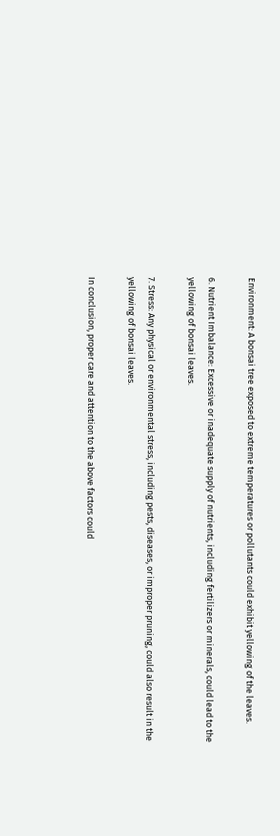Environment: A bonsai tree exposed to extreme temperatures or pollutants could exhibit yellowing of the leaves.

6. Nutrient Imbalance: Excessive or inadequate supply of nutrients, including fertilizers or minerals, could lead to the yellowing of bonsai leaves.

7. Stress: Any physical or environmental stress, including pests, diseases, or improper pruning, could also result in the yellowing of bonsai leaves.

In conclusion, proper care and attention to the above factors could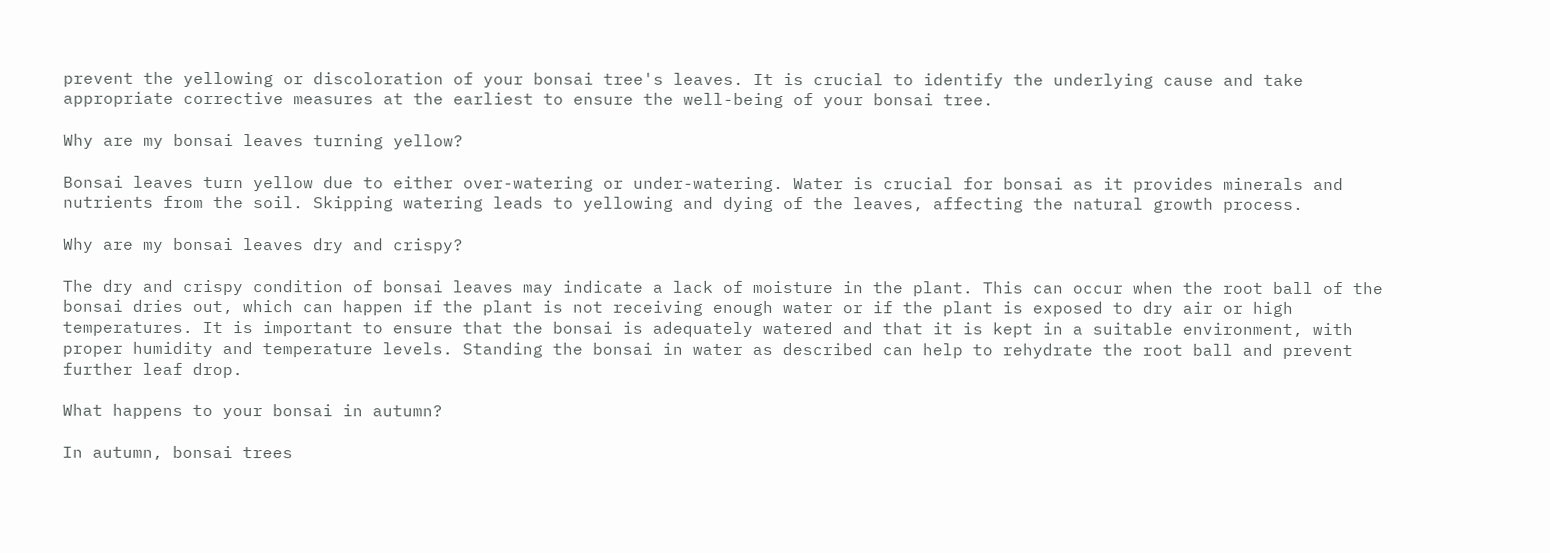prevent the yellowing or discoloration of your bonsai tree's leaves. It is crucial to identify the underlying cause and take appropriate corrective measures at the earliest to ensure the well-being of your bonsai tree.

Why are my bonsai leaves turning yellow?

Bonsai leaves turn yellow due to either over-watering or under-watering. Water is crucial for bonsai as it provides minerals and nutrients from the soil. Skipping watering leads to yellowing and dying of the leaves, affecting the natural growth process.

Why are my bonsai leaves dry and crispy?

The dry and crispy condition of bonsai leaves may indicate a lack of moisture in the plant. This can occur when the root ball of the bonsai dries out, which can happen if the plant is not receiving enough water or if the plant is exposed to dry air or high temperatures. It is important to ensure that the bonsai is adequately watered and that it is kept in a suitable environment, with proper humidity and temperature levels. Standing the bonsai in water as described can help to rehydrate the root ball and prevent further leaf drop.

What happens to your bonsai in autumn?

In autumn, bonsai trees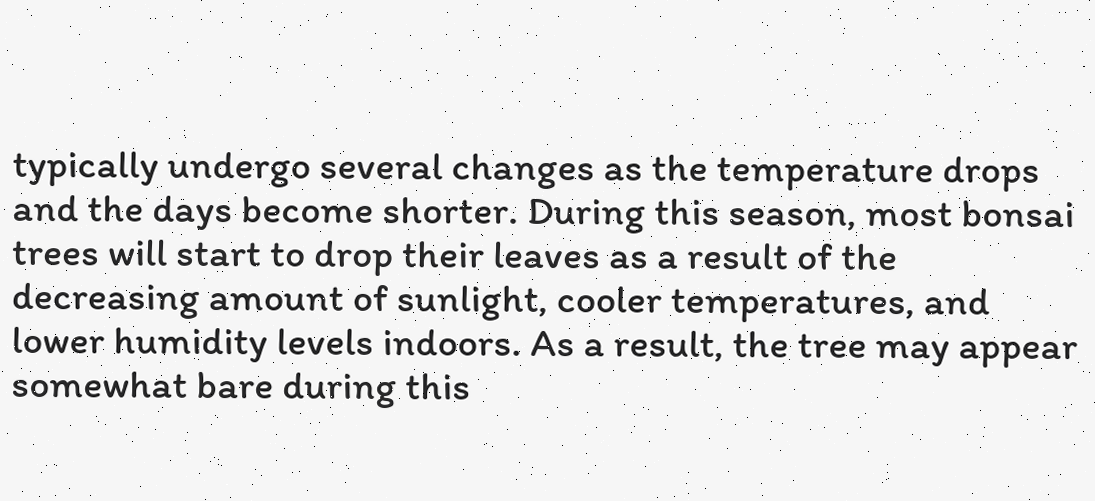typically undergo several changes as the temperature drops and the days become shorter. During this season, most bonsai trees will start to drop their leaves as a result of the decreasing amount of sunlight, cooler temperatures, and lower humidity levels indoors. As a result, the tree may appear somewhat bare during this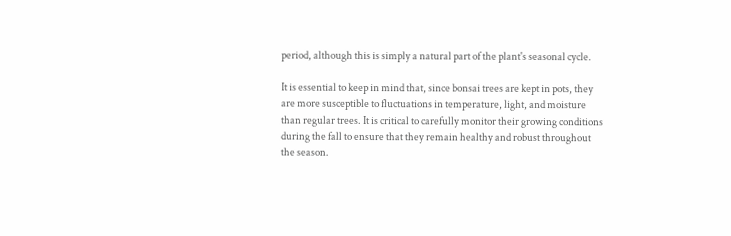period, although this is simply a natural part of the plant's seasonal cycle.

It is essential to keep in mind that, since bonsai trees are kept in pots, they are more susceptible to fluctuations in temperature, light, and moisture than regular trees. It is critical to carefully monitor their growing conditions during the fall to ensure that they remain healthy and robust throughout the season.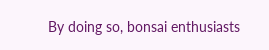By doing so, bonsai enthusiasts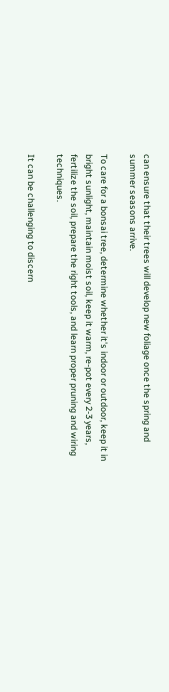can ensure that their trees will develop new foliage once the spring and summer seasons arrive.

To care for a bonsai tree, determine whether it's indoor or outdoor, keep it in bright sunlight, maintain moist soil, keep it warm, re-pot every 2-3 years, fertilize the soil, prepare the right tools, and learn proper pruning and wiring techniques.

It can be challenging to discern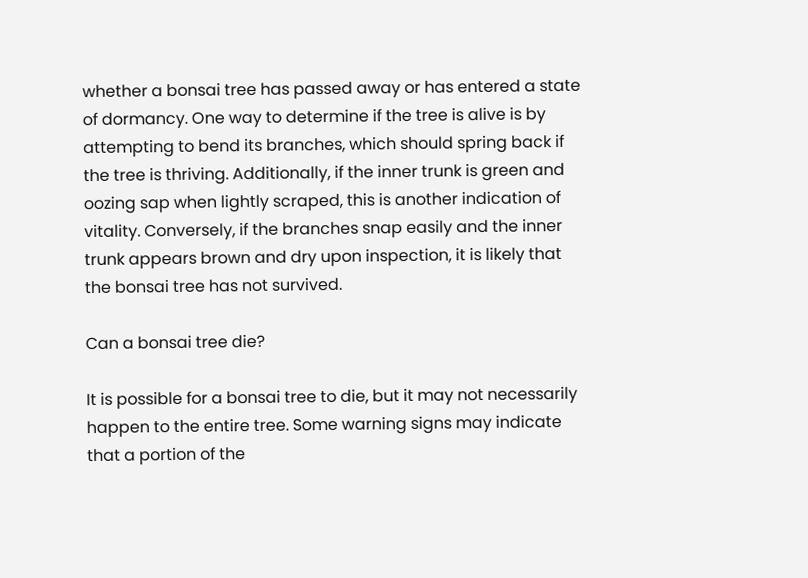whether a bonsai tree has passed away or has entered a state of dormancy. One way to determine if the tree is alive is by attempting to bend its branches, which should spring back if the tree is thriving. Additionally, if the inner trunk is green and oozing sap when lightly scraped, this is another indication of vitality. Conversely, if the branches snap easily and the inner trunk appears brown and dry upon inspection, it is likely that the bonsai tree has not survived.

Can a bonsai tree die?

It is possible for a bonsai tree to die, but it may not necessarily happen to the entire tree. Some warning signs may indicate that a portion of the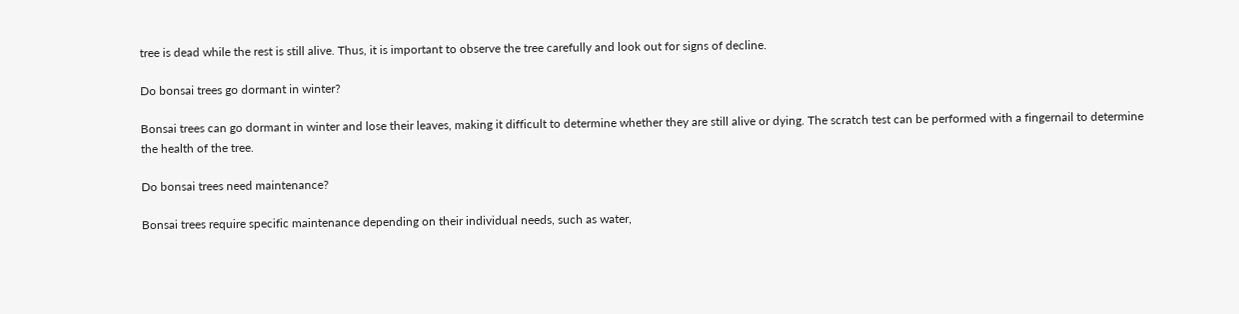tree is dead while the rest is still alive. Thus, it is important to observe the tree carefully and look out for signs of decline.

Do bonsai trees go dormant in winter?

Bonsai trees can go dormant in winter and lose their leaves, making it difficult to determine whether they are still alive or dying. The scratch test can be performed with a fingernail to determine the health of the tree.

Do bonsai trees need maintenance?

Bonsai trees require specific maintenance depending on their individual needs, such as water,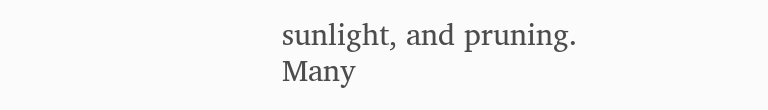sunlight, and pruning. Many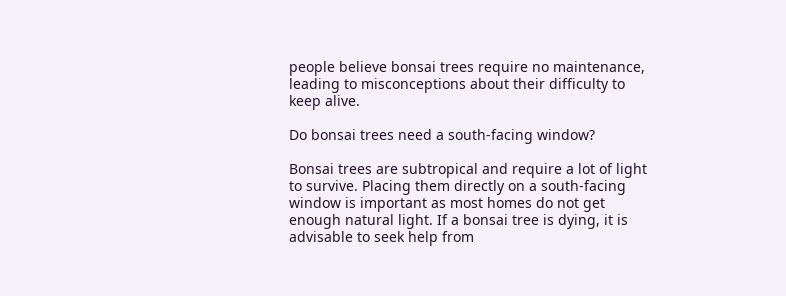people believe bonsai trees require no maintenance, leading to misconceptions about their difficulty to keep alive.

Do bonsai trees need a south-facing window?

Bonsai trees are subtropical and require a lot of light to survive. Placing them directly on a south-facing window is important as most homes do not get enough natural light. If a bonsai tree is dying, it is advisable to seek help from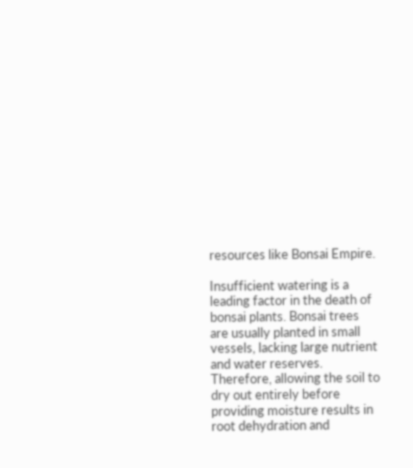resources like Bonsai Empire.

Insufficient watering is a leading factor in the death of bonsai plants. Bonsai trees are usually planted in small vessels, lacking large nutrient and water reserves. Therefore, allowing the soil to dry out entirely before providing moisture results in root dehydration and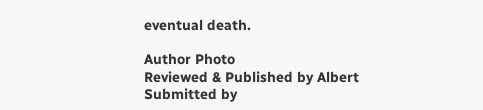eventual death.

Author Photo
Reviewed & Published by Albert
Submitted by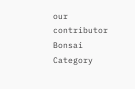our contributor
Bonsai Category